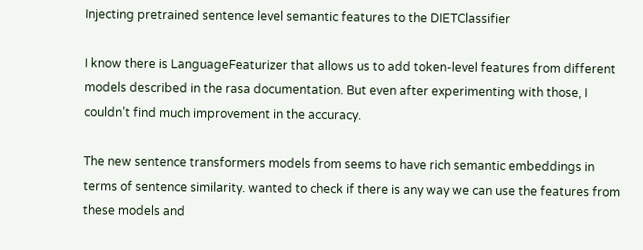Injecting pretrained sentence level semantic features to the DIETClassifier

I know there is LanguageFeaturizer that allows us to add token-level features from different models described in the rasa documentation. But even after experimenting with those, I couldn’t find much improvement in the accuracy.

The new sentence transformers models from seems to have rich semantic embeddings in terms of sentence similarity. wanted to check if there is any way we can use the features from these models and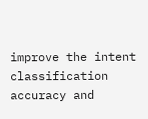improve the intent classification accuracy and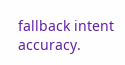fallback intent accuracy.